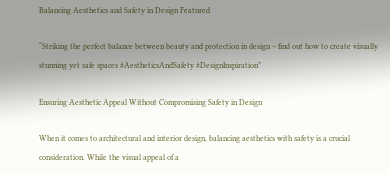Balancing Aesthetics and Safety in Design Featured

“Striking the perfect balance between beauty and protection in design – find out how to create visually stunning yet safe spaces #AestheticsAndSafety #DesignInspiration”

Ensuring Aesthetic Appeal Without Compromising Safety in Design

When it comes to architectural and interior design, balancing aesthetics with safety is a crucial consideration. While the visual appeal of a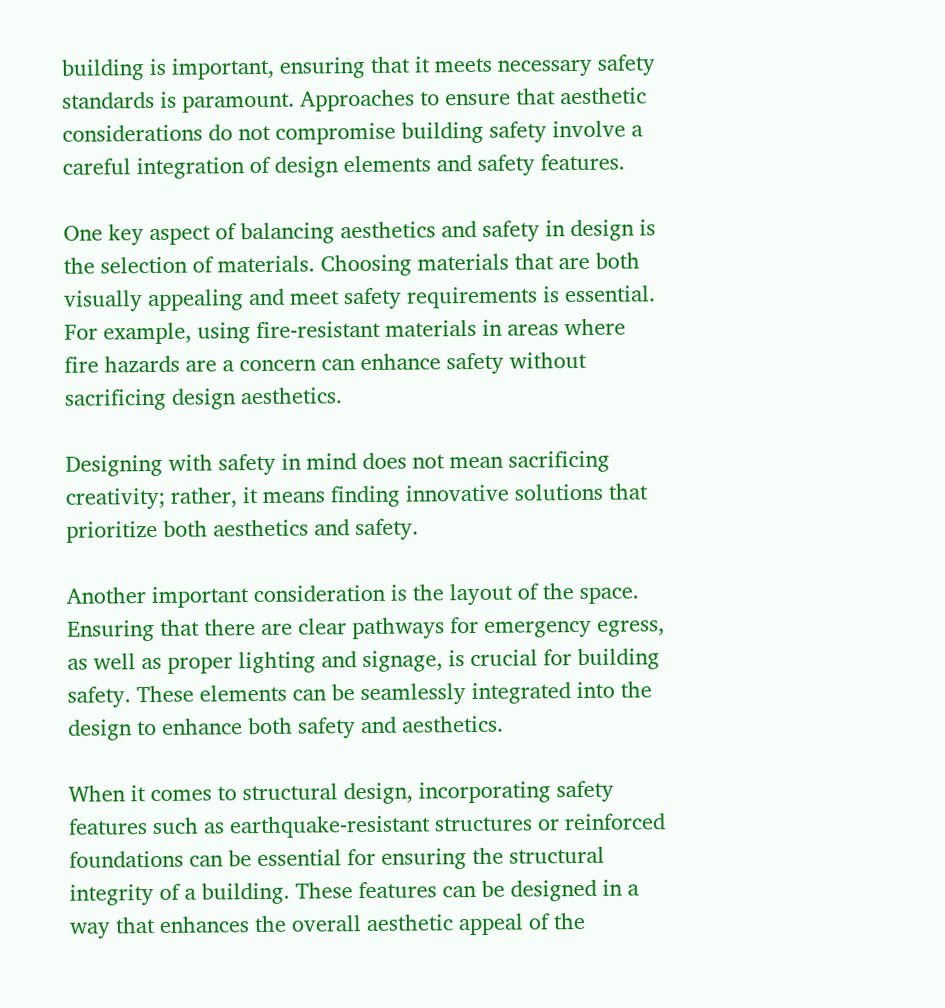building is important, ensuring that it meets necessary safety standards is paramount. Approaches to ensure that aesthetic considerations do not compromise building safety involve a careful integration of design elements and safety features.

One key aspect of balancing aesthetics and safety in design is the selection of materials. Choosing materials that are both visually appealing and meet safety requirements is essential. For example, using fire-resistant materials in areas where fire hazards are a concern can enhance safety without sacrificing design aesthetics.

Designing with safety in mind does not mean sacrificing creativity; rather, it means finding innovative solutions that prioritize both aesthetics and safety.

Another important consideration is the layout of the space. Ensuring that there are clear pathways for emergency egress, as well as proper lighting and signage, is crucial for building safety. These elements can be seamlessly integrated into the design to enhance both safety and aesthetics.

When it comes to structural design, incorporating safety features such as earthquake-resistant structures or reinforced foundations can be essential for ensuring the structural integrity of a building. These features can be designed in a way that enhances the overall aesthetic appeal of the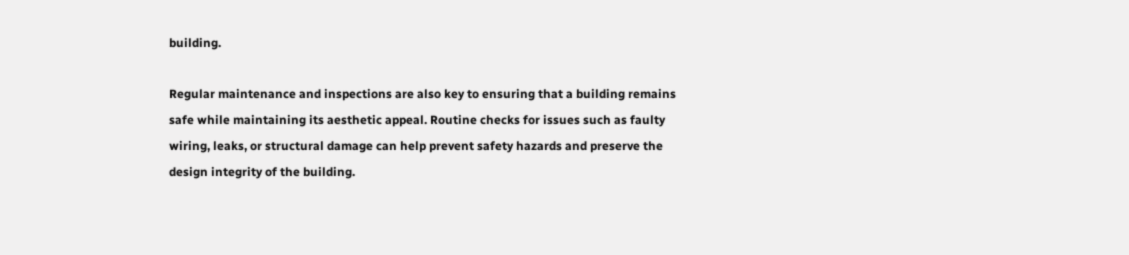building.

Regular maintenance and inspections are also key to ensuring that a building remains safe while maintaining its aesthetic appeal. Routine checks for issues such as faulty wiring, leaks, or structural damage can help prevent safety hazards and preserve the design integrity of the building.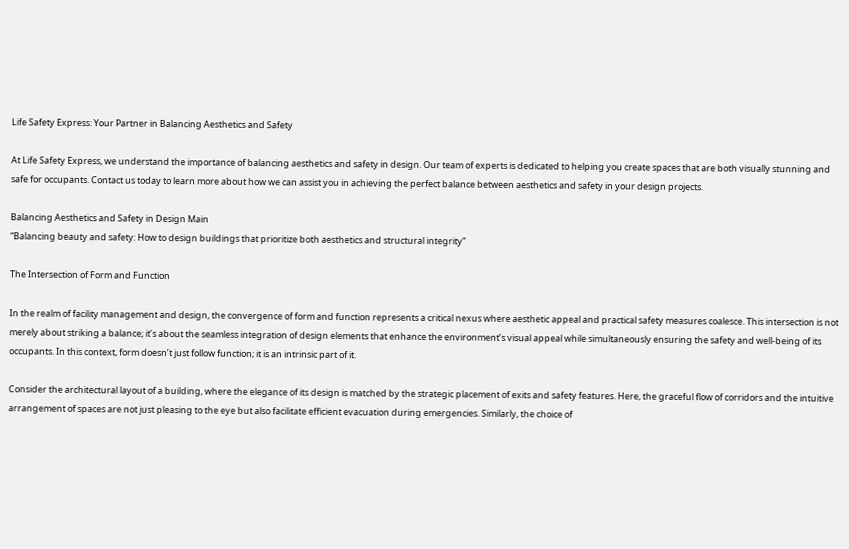Life Safety Express: Your Partner in Balancing Aesthetics and Safety

At Life Safety Express, we understand the importance of balancing aesthetics and safety in design. Our team of experts is dedicated to helping you create spaces that are both visually stunning and safe for occupants. Contact us today to learn more about how we can assist you in achieving the perfect balance between aesthetics and safety in your design projects.

Balancing Aesthetics and Safety in Design Main
“Balancing beauty and safety: How to design buildings that prioritize both aesthetics and structural integrity”

The Intersection of Form and Function

In the realm of facility management and design, the convergence of form and function represents a critical nexus where aesthetic appeal and practical safety measures coalesce. This intersection is not merely about striking a balance; it’s about the seamless integration of design elements that enhance the environment’s visual appeal while simultaneously ensuring the safety and well-being of its occupants. In this context, form doesn’t just follow function; it is an intrinsic part of it.

Consider the architectural layout of a building, where the elegance of its design is matched by the strategic placement of exits and safety features. Here, the graceful flow of corridors and the intuitive arrangement of spaces are not just pleasing to the eye but also facilitate efficient evacuation during emergencies. Similarly, the choice of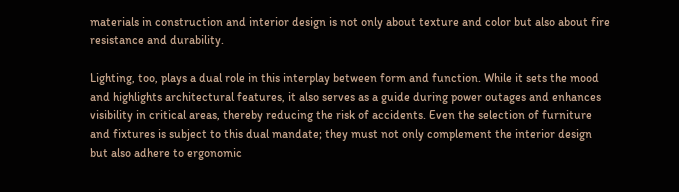materials in construction and interior design is not only about texture and color but also about fire resistance and durability.

Lighting, too, plays a dual role in this interplay between form and function. While it sets the mood and highlights architectural features, it also serves as a guide during power outages and enhances visibility in critical areas, thereby reducing the risk of accidents. Even the selection of furniture and fixtures is subject to this dual mandate; they must not only complement the interior design but also adhere to ergonomic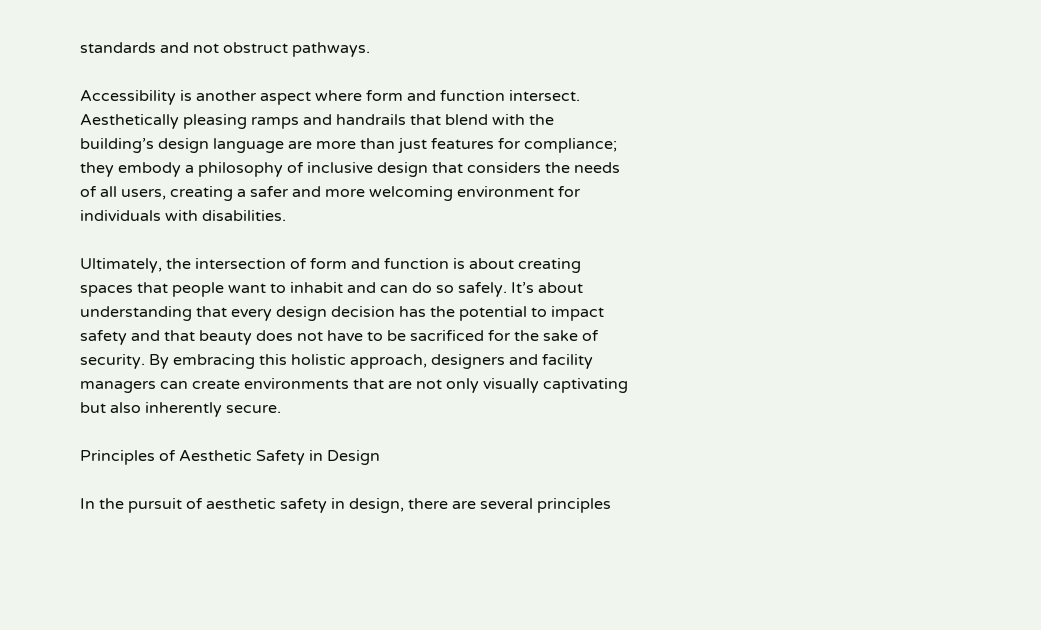standards and not obstruct pathways.

Accessibility is another aspect where form and function intersect. Aesthetically pleasing ramps and handrails that blend with the building’s design language are more than just features for compliance; they embody a philosophy of inclusive design that considers the needs of all users, creating a safer and more welcoming environment for individuals with disabilities.

Ultimately, the intersection of form and function is about creating spaces that people want to inhabit and can do so safely. It’s about understanding that every design decision has the potential to impact safety and that beauty does not have to be sacrificed for the sake of security. By embracing this holistic approach, designers and facility managers can create environments that are not only visually captivating but also inherently secure.

Principles of Aesthetic Safety in Design

In the pursuit of aesthetic safety in design, there are several principles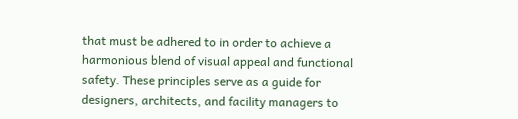that must be adhered to in order to achieve a harmonious blend of visual appeal and functional safety. These principles serve as a guide for designers, architects, and facility managers to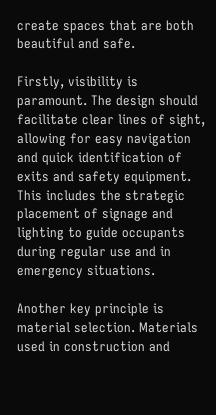create spaces that are both beautiful and safe.

Firstly, visibility is paramount. The design should facilitate clear lines of sight, allowing for easy navigation and quick identification of exits and safety equipment. This includes the strategic placement of signage and lighting to guide occupants during regular use and in emergency situations.

Another key principle is material selection. Materials used in construction and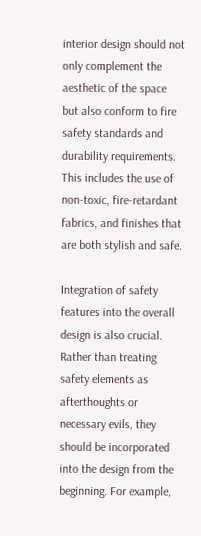interior design should not only complement the aesthetic of the space but also conform to fire safety standards and durability requirements. This includes the use of non-toxic, fire-retardant fabrics, and finishes that are both stylish and safe.

Integration of safety features into the overall design is also crucial. Rather than treating safety elements as afterthoughts or necessary evils, they should be incorporated into the design from the beginning. For example,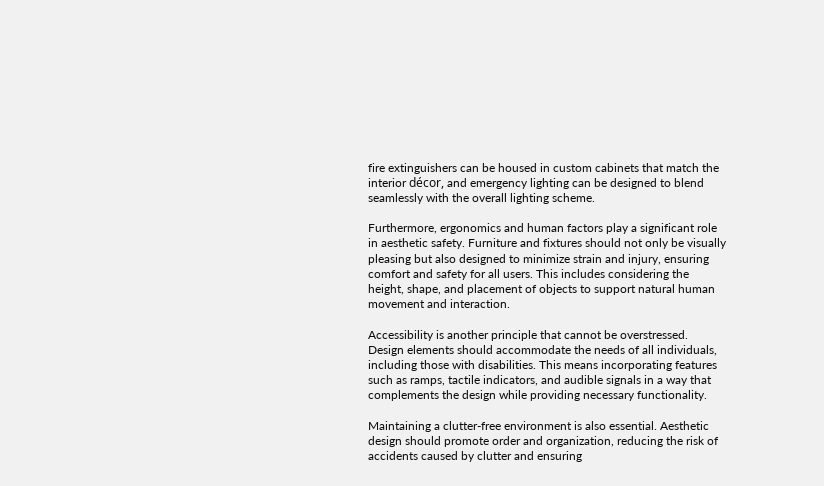fire extinguishers can be housed in custom cabinets that match the interior décor, and emergency lighting can be designed to blend seamlessly with the overall lighting scheme.

Furthermore, ergonomics and human factors play a significant role in aesthetic safety. Furniture and fixtures should not only be visually pleasing but also designed to minimize strain and injury, ensuring comfort and safety for all users. This includes considering the height, shape, and placement of objects to support natural human movement and interaction.

Accessibility is another principle that cannot be overstressed. Design elements should accommodate the needs of all individuals, including those with disabilities. This means incorporating features such as ramps, tactile indicators, and audible signals in a way that complements the design while providing necessary functionality.

Maintaining a clutter-free environment is also essential. Aesthetic design should promote order and organization, reducing the risk of accidents caused by clutter and ensuring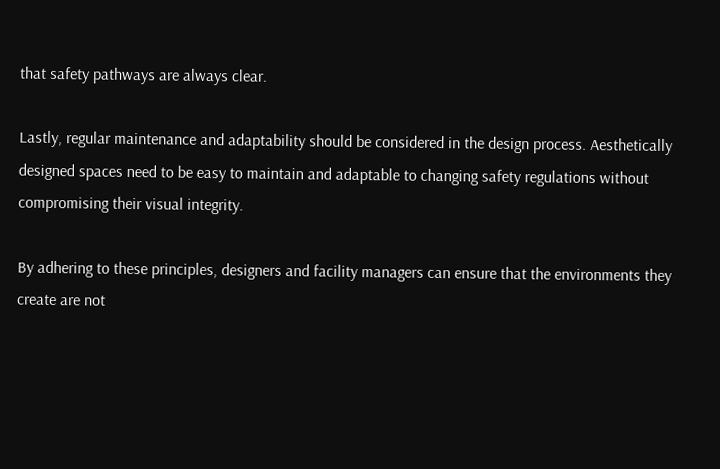that safety pathways are always clear.

Lastly, regular maintenance and adaptability should be considered in the design process. Aesthetically designed spaces need to be easy to maintain and adaptable to changing safety regulations without compromising their visual integrity.

By adhering to these principles, designers and facility managers can ensure that the environments they create are not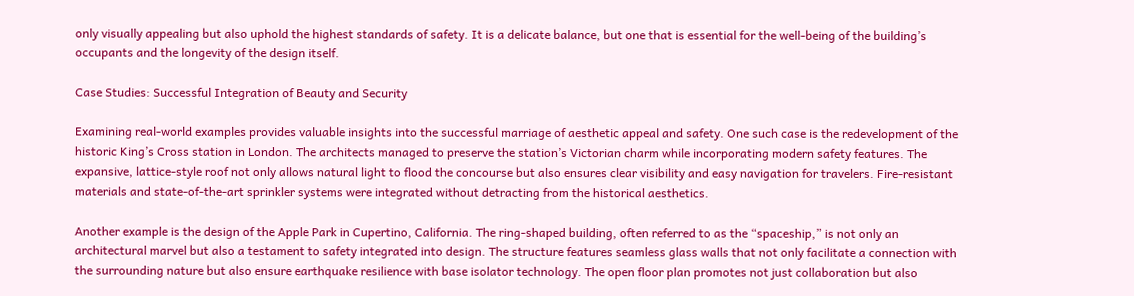only visually appealing but also uphold the highest standards of safety. It is a delicate balance, but one that is essential for the well-being of the building’s occupants and the longevity of the design itself.

Case Studies: Successful Integration of Beauty and Security

Examining real-world examples provides valuable insights into the successful marriage of aesthetic appeal and safety. One such case is the redevelopment of the historic King’s Cross station in London. The architects managed to preserve the station’s Victorian charm while incorporating modern safety features. The expansive, lattice-style roof not only allows natural light to flood the concourse but also ensures clear visibility and easy navigation for travelers. Fire-resistant materials and state-of-the-art sprinkler systems were integrated without detracting from the historical aesthetics.

Another example is the design of the Apple Park in Cupertino, California. The ring-shaped building, often referred to as the “spaceship,” is not only an architectural marvel but also a testament to safety integrated into design. The structure features seamless glass walls that not only facilitate a connection with the surrounding nature but also ensure earthquake resilience with base isolator technology. The open floor plan promotes not just collaboration but also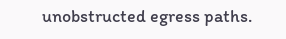unobstructed egress paths.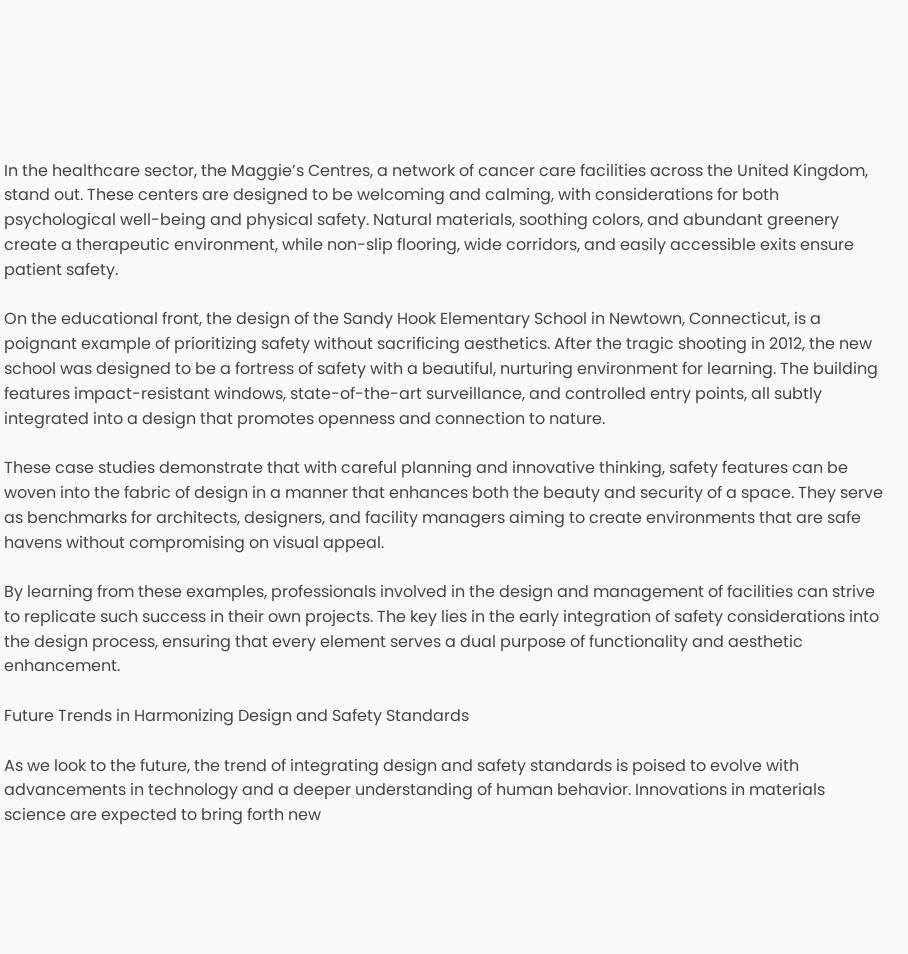In the healthcare sector, the Maggie’s Centres, a network of cancer care facilities across the United Kingdom, stand out. These centers are designed to be welcoming and calming, with considerations for both psychological well-being and physical safety. Natural materials, soothing colors, and abundant greenery create a therapeutic environment, while non-slip flooring, wide corridors, and easily accessible exits ensure patient safety.

On the educational front, the design of the Sandy Hook Elementary School in Newtown, Connecticut, is a poignant example of prioritizing safety without sacrificing aesthetics. After the tragic shooting in 2012, the new school was designed to be a fortress of safety with a beautiful, nurturing environment for learning. The building features impact-resistant windows, state-of-the-art surveillance, and controlled entry points, all subtly integrated into a design that promotes openness and connection to nature.

These case studies demonstrate that with careful planning and innovative thinking, safety features can be woven into the fabric of design in a manner that enhances both the beauty and security of a space. They serve as benchmarks for architects, designers, and facility managers aiming to create environments that are safe havens without compromising on visual appeal.

By learning from these examples, professionals involved in the design and management of facilities can strive to replicate such success in their own projects. The key lies in the early integration of safety considerations into the design process, ensuring that every element serves a dual purpose of functionality and aesthetic enhancement.

Future Trends in Harmonizing Design and Safety Standards

As we look to the future, the trend of integrating design and safety standards is poised to evolve with advancements in technology and a deeper understanding of human behavior. Innovations in materials science are expected to bring forth new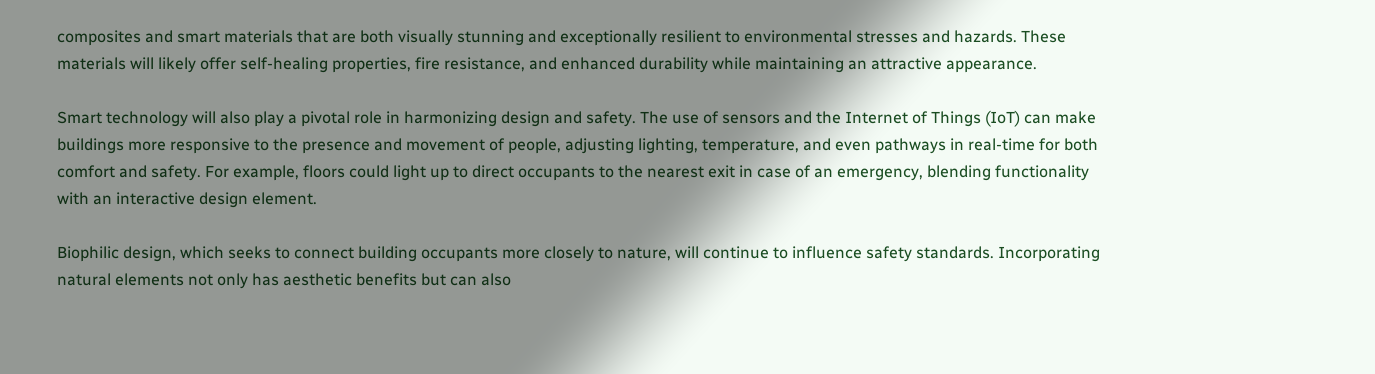composites and smart materials that are both visually stunning and exceptionally resilient to environmental stresses and hazards. These materials will likely offer self-healing properties, fire resistance, and enhanced durability while maintaining an attractive appearance.

Smart technology will also play a pivotal role in harmonizing design and safety. The use of sensors and the Internet of Things (IoT) can make buildings more responsive to the presence and movement of people, adjusting lighting, temperature, and even pathways in real-time for both comfort and safety. For example, floors could light up to direct occupants to the nearest exit in case of an emergency, blending functionality with an interactive design element.

Biophilic design, which seeks to connect building occupants more closely to nature, will continue to influence safety standards. Incorporating natural elements not only has aesthetic benefits but can also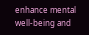enhance mental well-being and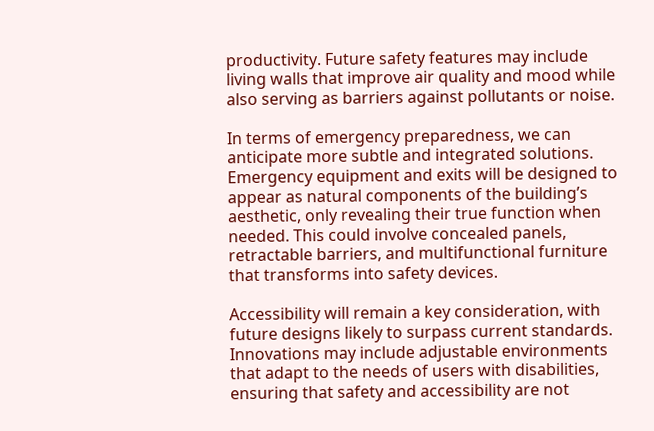productivity. Future safety features may include living walls that improve air quality and mood while also serving as barriers against pollutants or noise.

In terms of emergency preparedness, we can anticipate more subtle and integrated solutions. Emergency equipment and exits will be designed to appear as natural components of the building’s aesthetic, only revealing their true function when needed. This could involve concealed panels, retractable barriers, and multifunctional furniture that transforms into safety devices.

Accessibility will remain a key consideration, with future designs likely to surpass current standards. Innovations may include adjustable environments that adapt to the needs of users with disabilities, ensuring that safety and accessibility are not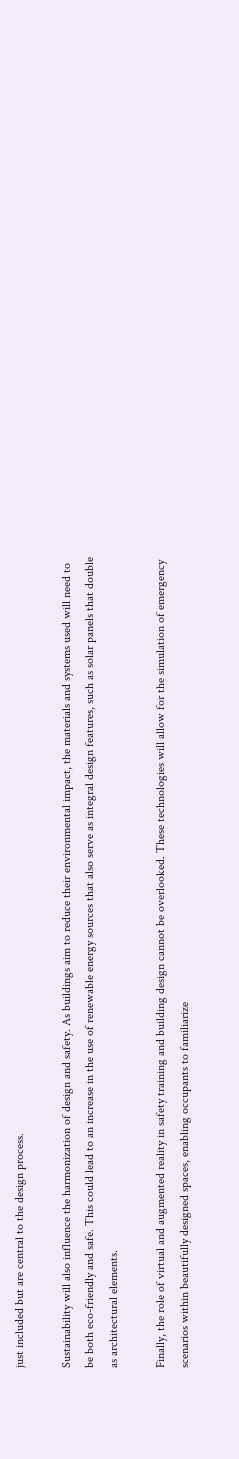just included but are central to the design process.

Sustainability will also influence the harmonization of design and safety. As buildings aim to reduce their environmental impact, the materials and systems used will need to be both eco-friendly and safe. This could lead to an increase in the use of renewable energy sources that also serve as integral design features, such as solar panels that double as architectural elements.

Finally, the role of virtual and augmented reality in safety training and building design cannot be overlooked. These technologies will allow for the simulation of emergency scenarios within beautifully designed spaces, enabling occupants to familiarize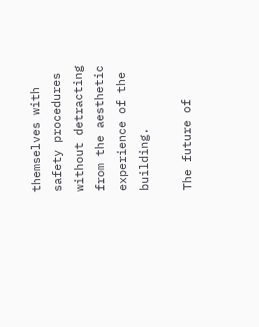themselves with safety procedures without detracting from the aesthetic experience of the building.

The future of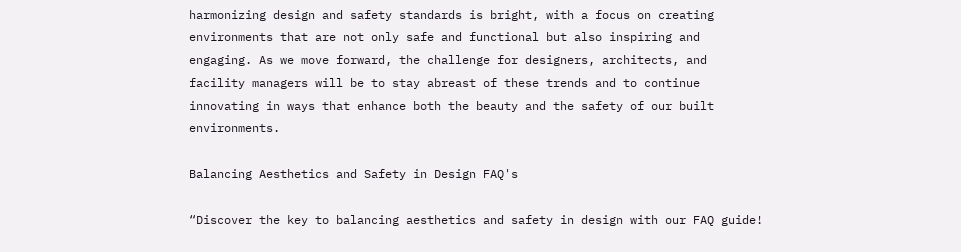harmonizing design and safety standards is bright, with a focus on creating environments that are not only safe and functional but also inspiring and engaging. As we move forward, the challenge for designers, architects, and facility managers will be to stay abreast of these trends and to continue innovating in ways that enhance both the beauty and the safety of our built environments.

Balancing Aesthetics and Safety in Design FAQ's

“Discover the key to balancing aesthetics and safety in design with our FAQ guide!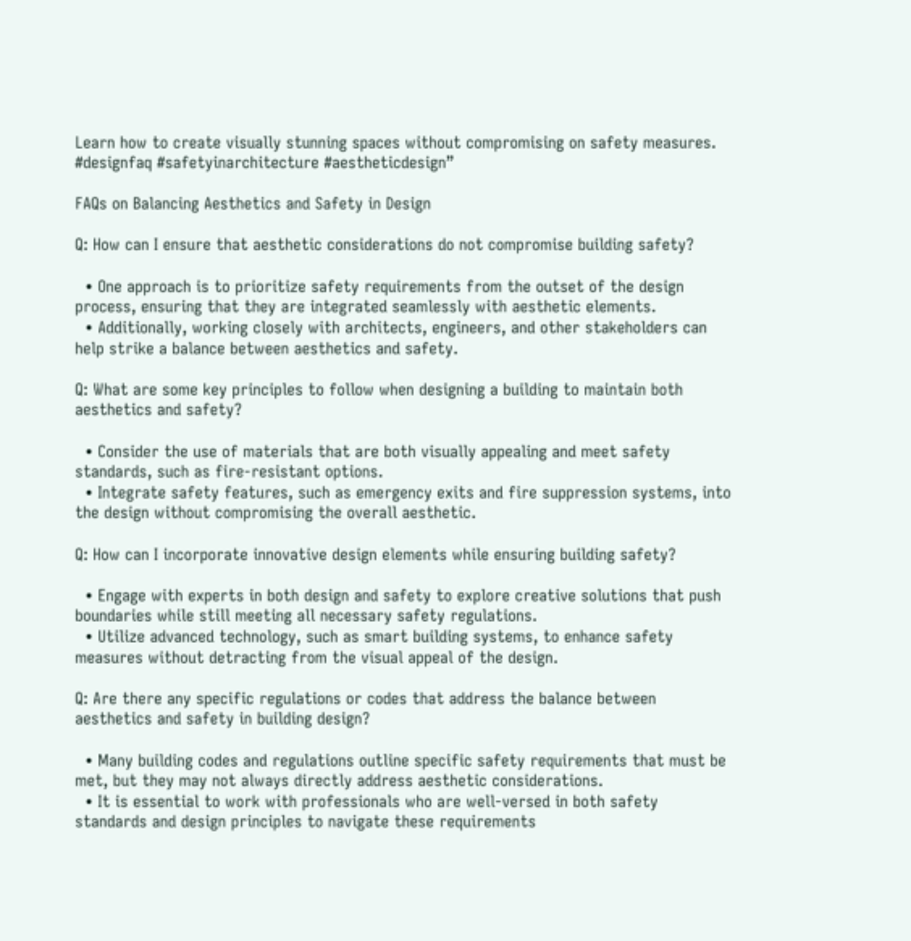Learn how to create visually stunning spaces without compromising on safety measures. #designfaq #safetyinarchitecture #aestheticdesign”

FAQs on Balancing Aesthetics and Safety in Design

Q: How can I ensure that aesthetic considerations do not compromise building safety?

  • One approach is to prioritize safety requirements from the outset of the design process, ensuring that they are integrated seamlessly with aesthetic elements.
  • Additionally, working closely with architects, engineers, and other stakeholders can help strike a balance between aesthetics and safety.

Q: What are some key principles to follow when designing a building to maintain both aesthetics and safety?

  • Consider the use of materials that are both visually appealing and meet safety standards, such as fire-resistant options.
  • Integrate safety features, such as emergency exits and fire suppression systems, into the design without compromising the overall aesthetic.

Q: How can I incorporate innovative design elements while ensuring building safety?

  • Engage with experts in both design and safety to explore creative solutions that push boundaries while still meeting all necessary safety regulations.
  • Utilize advanced technology, such as smart building systems, to enhance safety measures without detracting from the visual appeal of the design.

Q: Are there any specific regulations or codes that address the balance between aesthetics and safety in building design?

  • Many building codes and regulations outline specific safety requirements that must be met, but they may not always directly address aesthetic considerations.
  • It is essential to work with professionals who are well-versed in both safety standards and design principles to navigate these requirements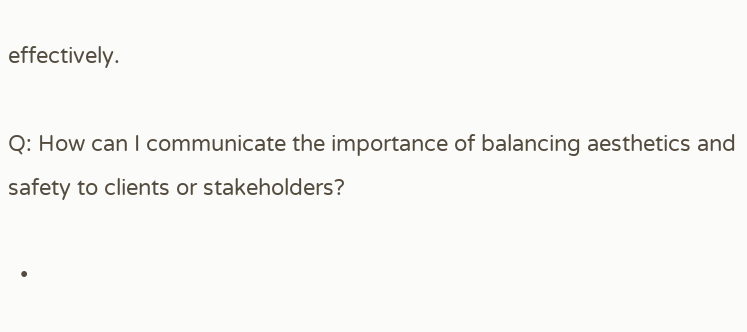effectively.

Q: How can I communicate the importance of balancing aesthetics and safety to clients or stakeholders?

  •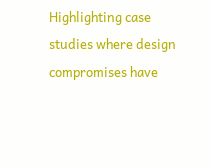Highlighting case studies where design compromises have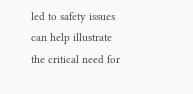led to safety issues can help illustrate the critical need for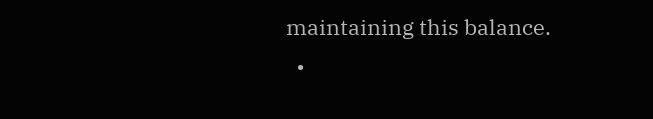maintaining this balance.
  •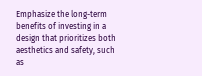Emphasize the long-term benefits of investing in a design that prioritizes both aesthetics and safety, such as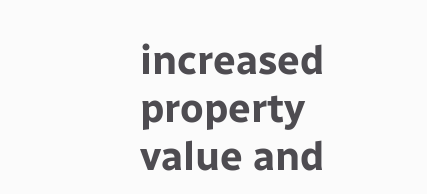increased property value and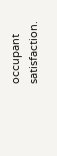occupant satisfaction.